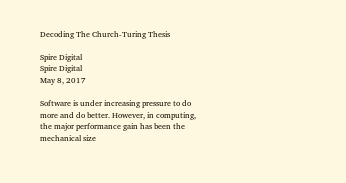Decoding The Church-Turing Thesis

Spire Digital
Spire Digital
May 8, 2017

Software is under increasing pressure to do more and do better. However, in computing, the major performance gain has been the mechanical size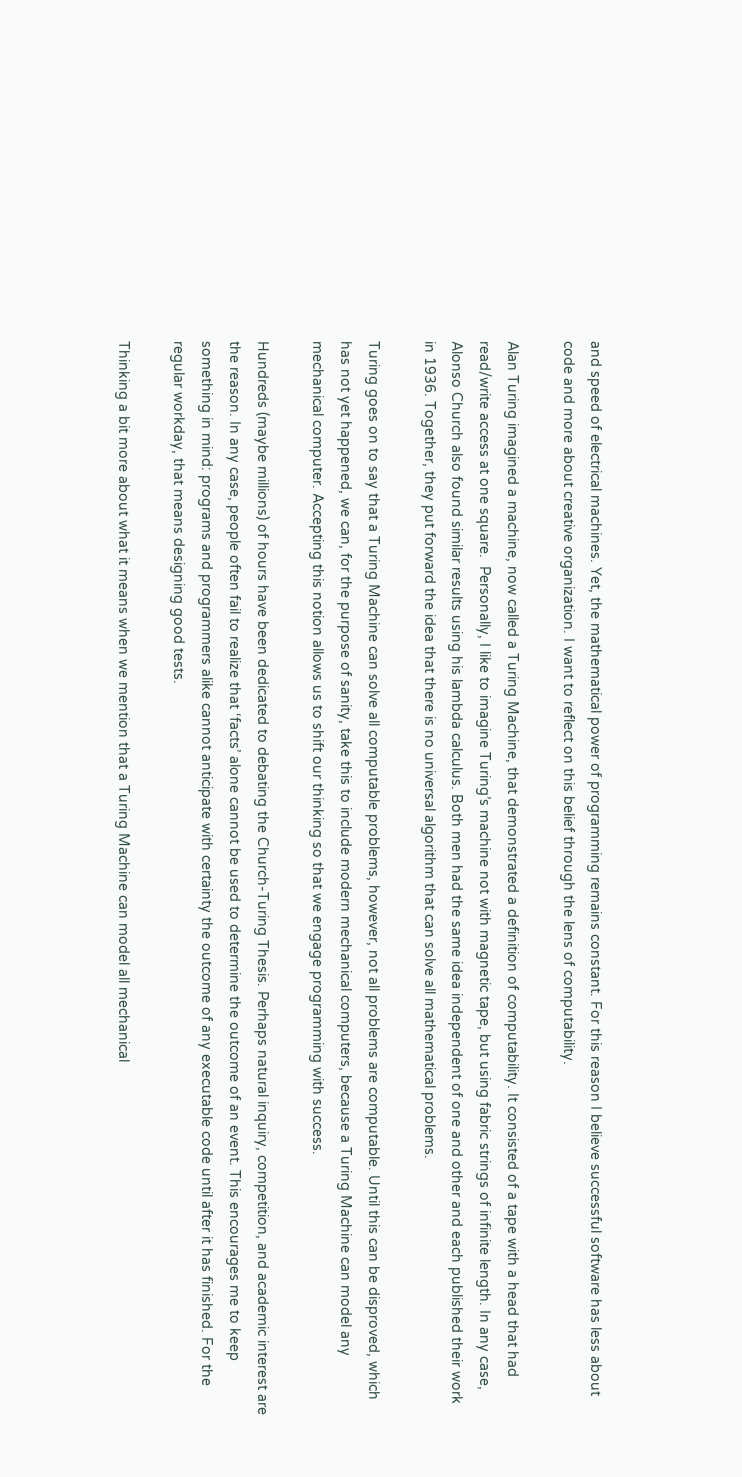and speed of electrical machines. Yet, the mathematical power of programming remains constant. For this reason I believe successful software has less about code and more about creative organization. I want to reflect on this belief through the lens of computability.

Alan Turing imagined a machine, now called a Turing Machine, that demonstrated a definition of computability. It consisted of a tape with a head that had read/write access at one square.  Personally, I like to imagine Turing’s machine not with magnetic tape, but using fabric strings of infinite length. In any case, Alonso Church also found similar results using his lambda calculus. Both men had the same idea independent of one and other and each published their work in 1936. Together, they put forward the idea that there is no universal algorithm that can solve all mathematical problems.

Turing goes on to say that a Turing Machine can solve all computable problems, however, not all problems are computable. Until this can be disproved, which has not yet happened, we can, for the purpose of sanity, take this to include modern mechanical computers, because a Turing Machine can model any mechanical computer. Accepting this notion allows us to shift our thinking so that we engage programming with success.

Hundreds (maybe millions) of hours have been dedicated to debating the Church-Turing Thesis. Perhaps natural inquiry, competition, and academic interest are the reason. In any case, people often fail to realize that ‘facts’ alone cannot be used to determine the outcome of an event. This encourages me to keep something in mind: programs and programmers alike cannot anticipate with certainty the outcome of any executable code until after it has finished. For the regular workday, that means designing good tests.

Thinking a bit more about what it means when we mention that a Turing Machine can model all mechanical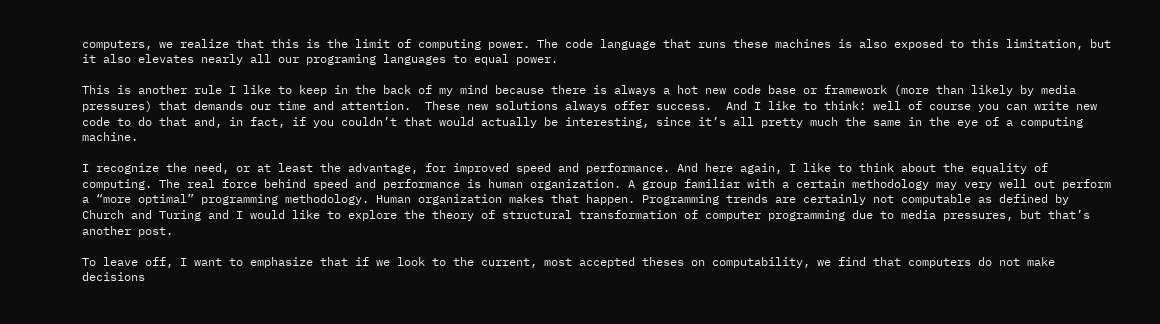computers, we realize that this is the limit of computing power. The code language that runs these machines is also exposed to this limitation, but it also elevates nearly all our programing languages to equal power.

This is another rule I like to keep in the back of my mind because there is always a hot new code base or framework (more than likely by media pressures) that demands our time and attention.  These new solutions always offer success.  And I like to think: well of course you can write new code to do that and, in fact, if you couldn’t that would actually be interesting, since it’s all pretty much the same in the eye of a computing machine.

I recognize the need, or at least the advantage, for improved speed and performance. And here again, I like to think about the equality of computing. The real force behind speed and performance is human organization. A group familiar with a certain methodology may very well out perform a “more optimal” programming methodology. Human organization makes that happen. Programming trends are certainly not computable as defined by Church and Turing and I would like to explore the theory of structural transformation of computer programming due to media pressures, but that’s another post.

To leave off, I want to emphasize that if we look to the current, most accepted theses on computability, we find that computers do not make decisions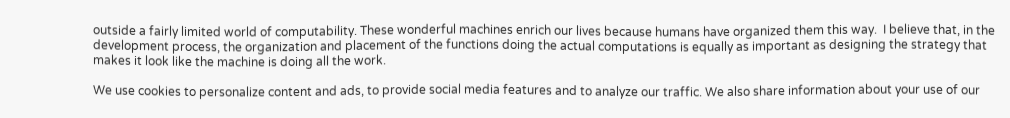outside a fairly limited world of computability. These wonderful machines enrich our lives because humans have organized them this way.  I believe that, in the development process, the organization and placement of the functions doing the actual computations is equally as important as designing the strategy that makes it look like the machine is doing all the work.

We use cookies to personalize content and ads, to provide social media features and to analyze our traffic. We also share information about your use of our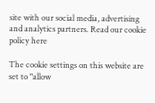site with our social media, advertising and analytics partners. Read our cookie policy here

The cookie settings on this website are set to "allow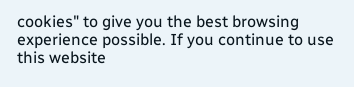cookies" to give you the best browsing experience possible. If you continue to use this website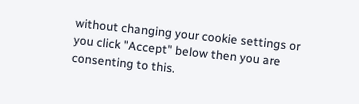without changing your cookie settings or you click "Accept" below then you are consenting to this.